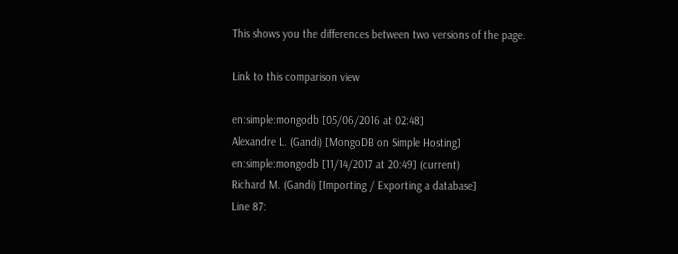This shows you the differences between two versions of the page.

Link to this comparison view

en:simple:mongodb [05/06/2016 at 02:48]
Alexandre L. (Gandi) [MongoDB on Simple Hosting]
en:simple:mongodb [11/14/2017 at 20:49] (current)
Richard M. (Gandi) [Importing / Exporting a database]
Line 87: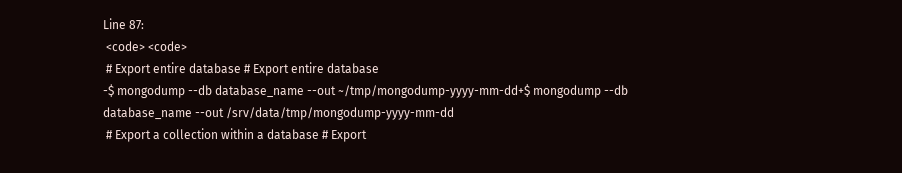Line 87:
 <code> <code>
 # Export entire database # Export entire database
-$ mongodump --db database_name --out ~/tmp/mongodump-yyyy-mm-dd+$ mongodump --db database_name --out /srv/data/tmp/mongodump-yyyy-mm-dd
 # Export a collection within a database # Export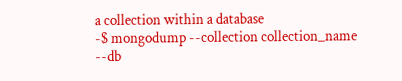a collection within a database
-$ mongodump --collection collection_name --db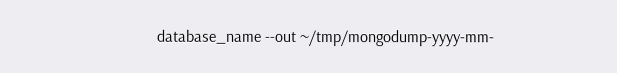database_name --out ~/tmp/mongodump-yyyy-mm-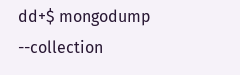dd+$ mongodump --collection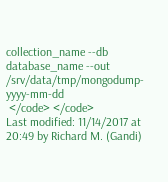collection_name --db database_name --out /srv/data/tmp/mongodump-yyyy-mm-dd
 </code> </code>
Last modified: 11/14/2017 at 20:49 by Richard M. (Gandi)